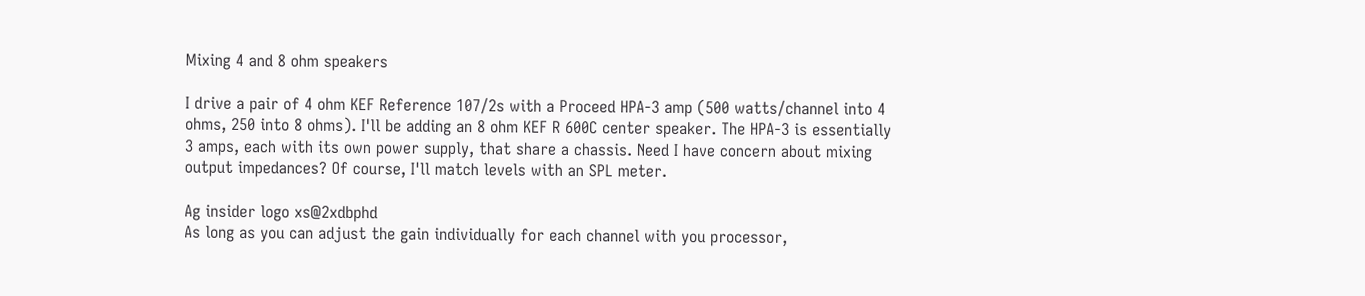Mixing 4 and 8 ohm speakers

I drive a pair of 4 ohm KEF Reference 107/2s with a Proceed HPA-3 amp (500 watts/channel into 4 ohms, 250 into 8 ohms). I'll be adding an 8 ohm KEF R 600C center speaker. The HPA-3 is essentially 3 amps, each with its own power supply, that share a chassis. Need I have concern about mixing output impedances? Of course, I'll match levels with an SPL meter.

Ag insider logo xs@2xdbphd
As long as you can adjust the gain individually for each channel with you processor,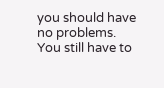you should have no problems. You still have to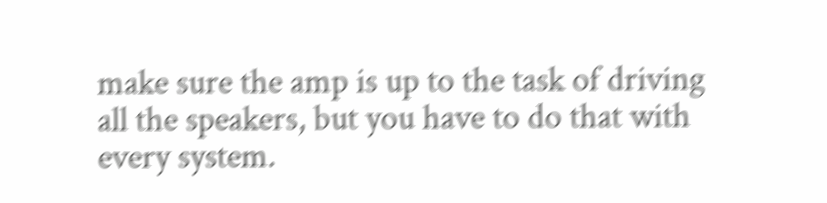make sure the amp is up to the task of driving all the speakers, but you have to do that with every system.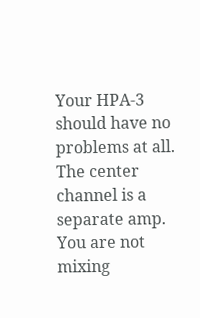Your HPA-3 should have no problems at all.
The center channel is a separate amp. You are not mixing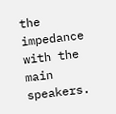the impedance with the main speakers.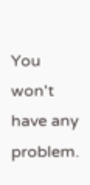You won't have any problem.